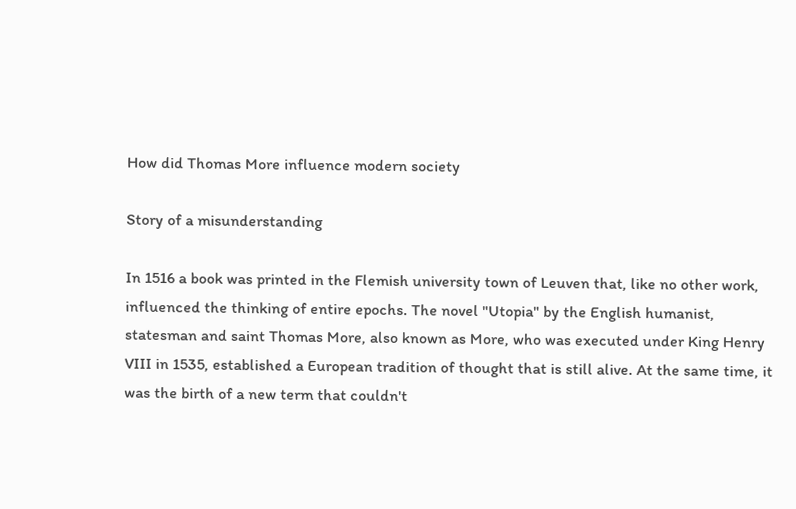How did Thomas More influence modern society

Story of a misunderstanding

In 1516 a book was printed in the Flemish university town of Leuven that, like no other work, influenced the thinking of entire epochs. The novel "Utopia" by the English humanist, statesman and saint Thomas More, also known as More, who was executed under King Henry VIII in 1535, established a European tradition of thought that is still alive. At the same time, it was the birth of a new term that couldn't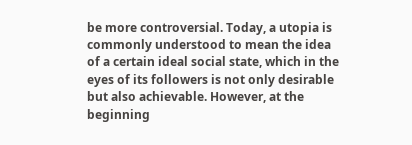be more controversial. Today, a utopia is commonly understood to mean the idea of a certain ideal social state, which in the eyes of its followers is not only desirable but also achievable. However, at the beginning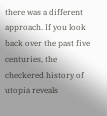there was a different approach. If you look back over the past five centuries, the checkered history of utopia reveals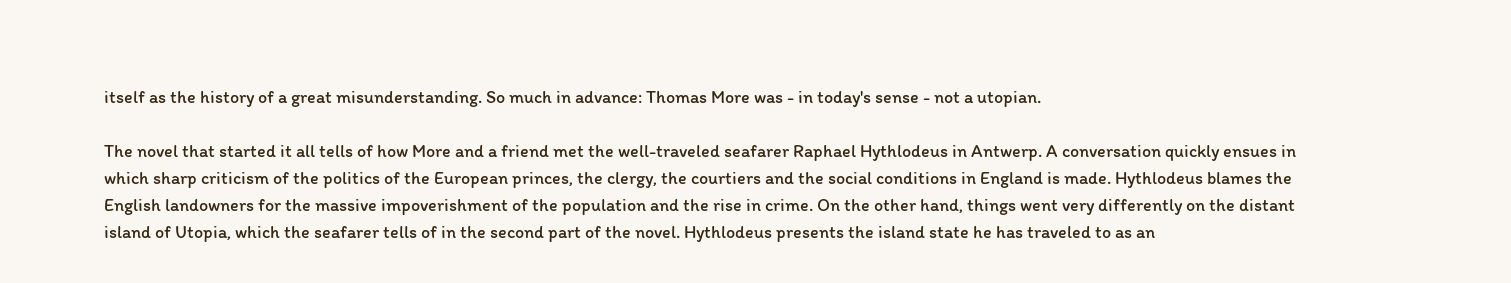itself as the history of a great misunderstanding. So much in advance: Thomas More was - in today's sense - not a utopian.

The novel that started it all tells of how More and a friend met the well-traveled seafarer Raphael Hythlodeus in Antwerp. A conversation quickly ensues in which sharp criticism of the politics of the European princes, the clergy, the courtiers and the social conditions in England is made. Hythlodeus blames the English landowners for the massive impoverishment of the population and the rise in crime. On the other hand, things went very differently on the distant island of Utopia, which the seafarer tells of in the second part of the novel. Hythlodeus presents the island state he has traveled to as an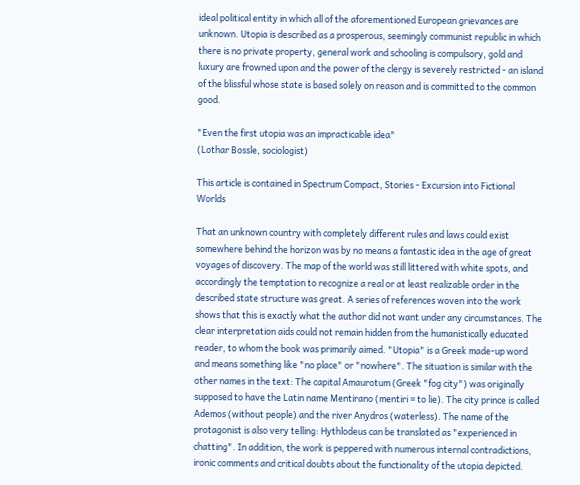ideal political entity in which all of the aforementioned European grievances are unknown. Utopia is described as a prosperous, seemingly communist republic in which there is no private property, general work and schooling is compulsory, gold and luxury are frowned upon and the power of the clergy is severely restricted - an island of the blissful whose state is based solely on reason and is committed to the common good.

"Even the first utopia was an impracticable idea"
(Lothar Bossle, sociologist)

This article is contained in Spectrum Compact, Stories - Excursion into Fictional Worlds

That an unknown country with completely different rules and laws could exist somewhere behind the horizon was by no means a fantastic idea in the age of great voyages of discovery. The map of the world was still littered with white spots, and accordingly the temptation to recognize a real or at least realizable order in the described state structure was great. A series of references woven into the work shows that this is exactly what the author did not want under any circumstances. The clear interpretation aids could not remain hidden from the humanistically educated reader, to whom the book was primarily aimed. "Utopia" is a Greek made-up word and means something like "no place" or "nowhere". The situation is similar with the other names in the text: The capital Amaurotum (Greek "fog city") was originally supposed to have the Latin name Mentirano (mentiri = to lie). The city prince is called Ademos (without people) and the river Anydros (waterless). The name of the protagonist is also very telling: Hythlodeus can be translated as "experienced in chatting". In addition, the work is peppered with numerous internal contradictions, ironic comments and critical doubts about the functionality of the utopia depicted.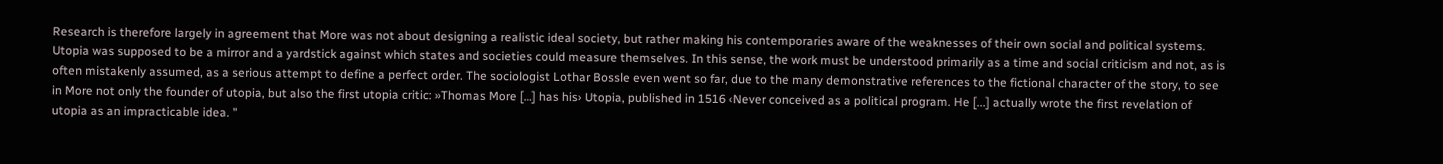Research is therefore largely in agreement that More was not about designing a realistic ideal society, but rather making his contemporaries aware of the weaknesses of their own social and political systems. Utopia was supposed to be a mirror and a yardstick against which states and societies could measure themselves. In this sense, the work must be understood primarily as a time and social criticism and not, as is often mistakenly assumed, as a serious attempt to define a perfect order. The sociologist Lothar Bossle even went so far, due to the many demonstrative references to the fictional character of the story, to see in More not only the founder of utopia, but also the first utopia critic: »Thomas More […] has his› Utopia, published in 1516 ‹Never conceived as a political program. He [...] actually wrote the first revelation of utopia as an impracticable idea. "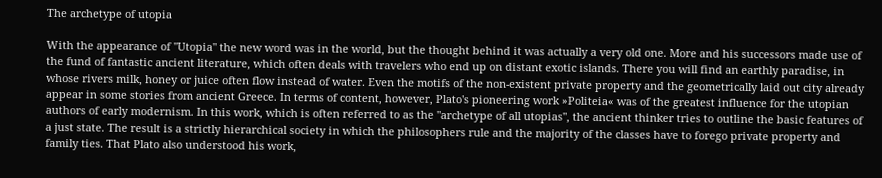The archetype of utopia

With the appearance of "Utopia" the new word was in the world, but the thought behind it was actually a very old one. More and his successors made use of the fund of fantastic ancient literature, which often deals with travelers who end up on distant exotic islands. There you will find an earthly paradise, in whose rivers milk, honey or juice often flow instead of water. Even the motifs of the non-existent private property and the geometrically laid out city already appear in some stories from ancient Greece. In terms of content, however, Plato's pioneering work »Politeia« was of the greatest influence for the utopian authors of early modernism. In this work, which is often referred to as the "archetype of all utopias", the ancient thinker tries to outline the basic features of a just state. The result is a strictly hierarchical society in which the philosophers rule and the majority of the classes have to forego private property and family ties. That Plato also understood his work,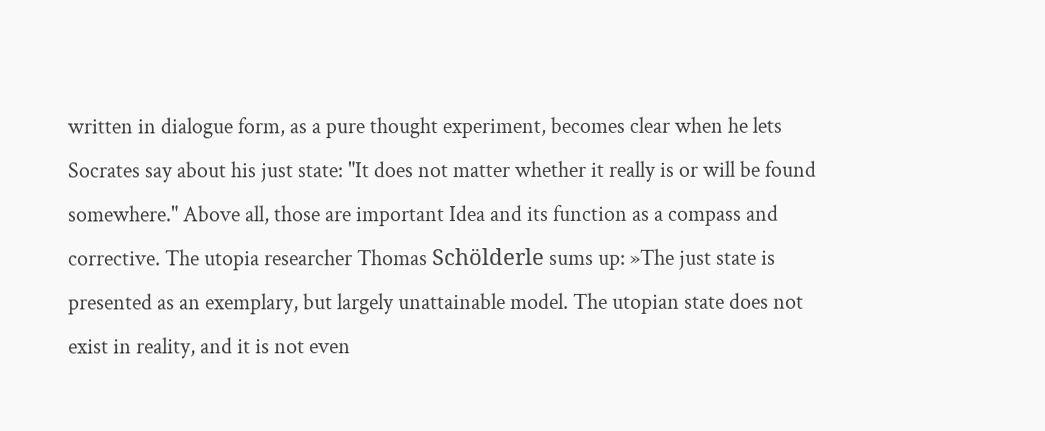written in dialogue form, as a pure thought experiment, becomes clear when he lets Socrates say about his just state: "It does not matter whether it really is or will be found somewhere." Above all, those are important Idea and its function as a compass and corrective. The utopia researcher Thomas Schölderle sums up: »The just state is presented as an exemplary, but largely unattainable model. The utopian state does not exist in reality, and it is not even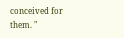conceived for them. "